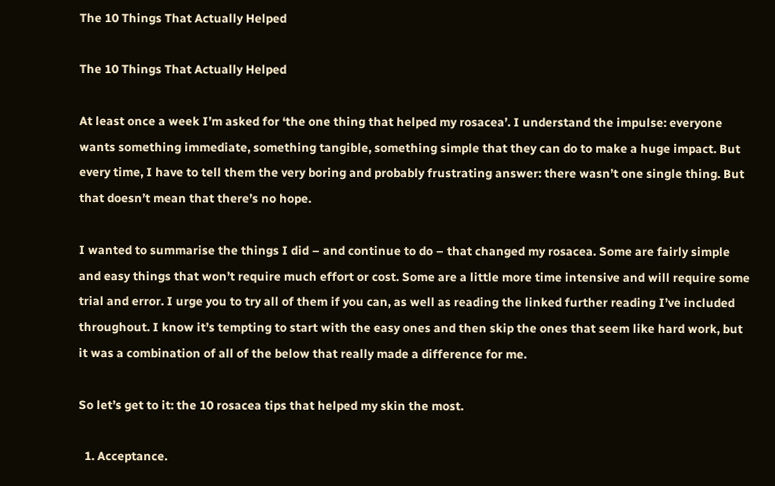The 10 Things That Actually Helped

The 10 Things That Actually Helped

At least once a week I’m asked for ‘the one thing that helped my rosacea’. I understand the impulse: everyone wants something immediate, something tangible, something simple that they can do to make a huge impact. But every time, I have to tell them the very boring and probably frustrating answer: there wasn’t one single thing. But that doesn’t mean that there’s no hope.

I wanted to summarise the things I did – and continue to do – that changed my rosacea. Some are fairly simple and easy things that won’t require much effort or cost. Some are a little more time intensive and will require some trial and error. I urge you to try all of them if you can, as well as reading the linked further reading I’ve included throughout. I know it’s tempting to start with the easy ones and then skip the ones that seem like hard work, but it was a combination of all of the below that really made a difference for me.

So let’s get to it: the 10 rosacea tips that helped my skin the most.

  1. Acceptance.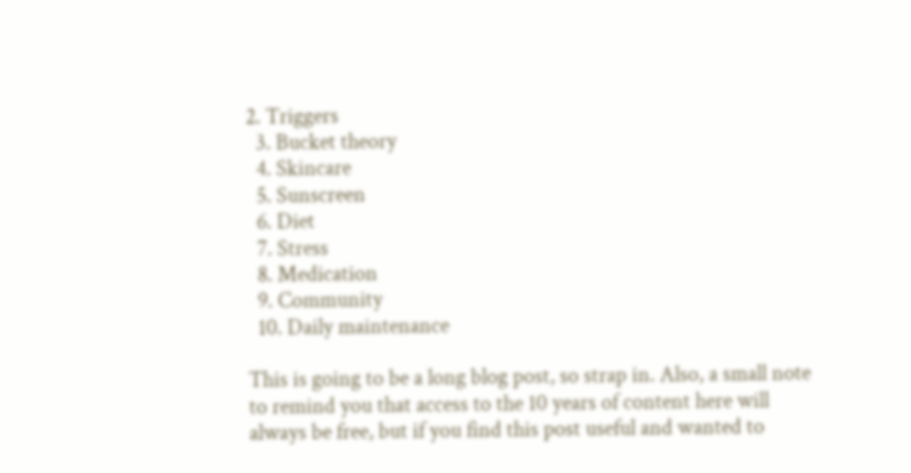2. Triggers
  3. Bucket theory
  4. Skincare
  5. Sunscreen
  6. Diet
  7. Stress
  8. Medication
  9. Community
  10. Daily maintenance

This is going to be a long blog post, so strap in. Also, a small note to remind you that access to the 10 years of content here will always be free, but if you find this post useful and wanted to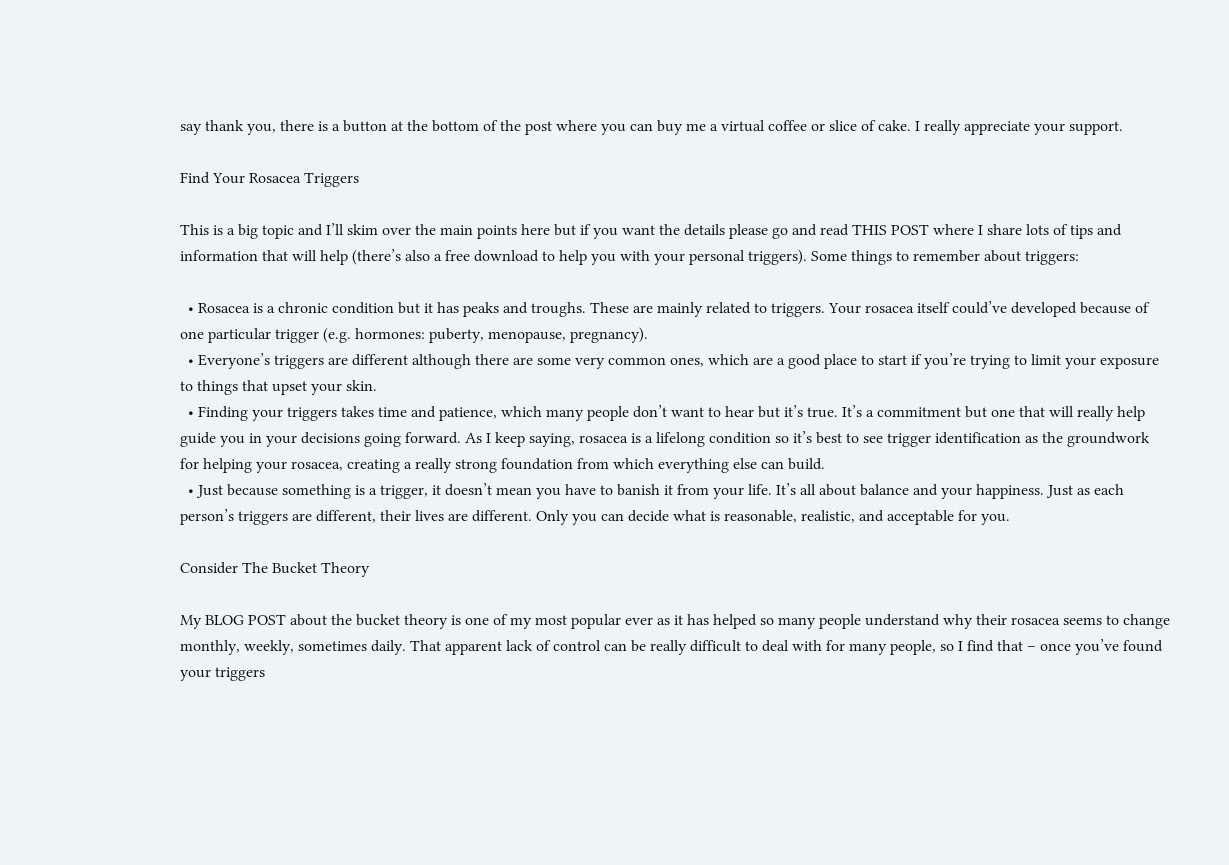say thank you, there is a button at the bottom of the post where you can buy me a virtual coffee or slice of cake. I really appreciate your support.

Find Your Rosacea Triggers

This is a big topic and I’ll skim over the main points here but if you want the details please go and read THIS POST where I share lots of tips and information that will help (there’s also a free download to help you with your personal triggers). Some things to remember about triggers:

  • Rosacea is a chronic condition but it has peaks and troughs. These are mainly related to triggers. Your rosacea itself could’ve developed because of one particular trigger (e.g. hormones: puberty, menopause, pregnancy).
  • Everyone’s triggers are different although there are some very common ones, which are a good place to start if you’re trying to limit your exposure to things that upset your skin.
  • Finding your triggers takes time and patience, which many people don’t want to hear but it’s true. It’s a commitment but one that will really help guide you in your decisions going forward. As I keep saying, rosacea is a lifelong condition so it’s best to see trigger identification as the groundwork for helping your rosacea, creating a really strong foundation from which everything else can build.
  • Just because something is a trigger, it doesn’t mean you have to banish it from your life. It’s all about balance and your happiness. Just as each person’s triggers are different, their lives are different. Only you can decide what is reasonable, realistic, and acceptable for you.

Consider The Bucket Theory

My BLOG POST about the bucket theory is one of my most popular ever as it has helped so many people understand why their rosacea seems to change monthly, weekly, sometimes daily. That apparent lack of control can be really difficult to deal with for many people, so I find that – once you’ve found your triggers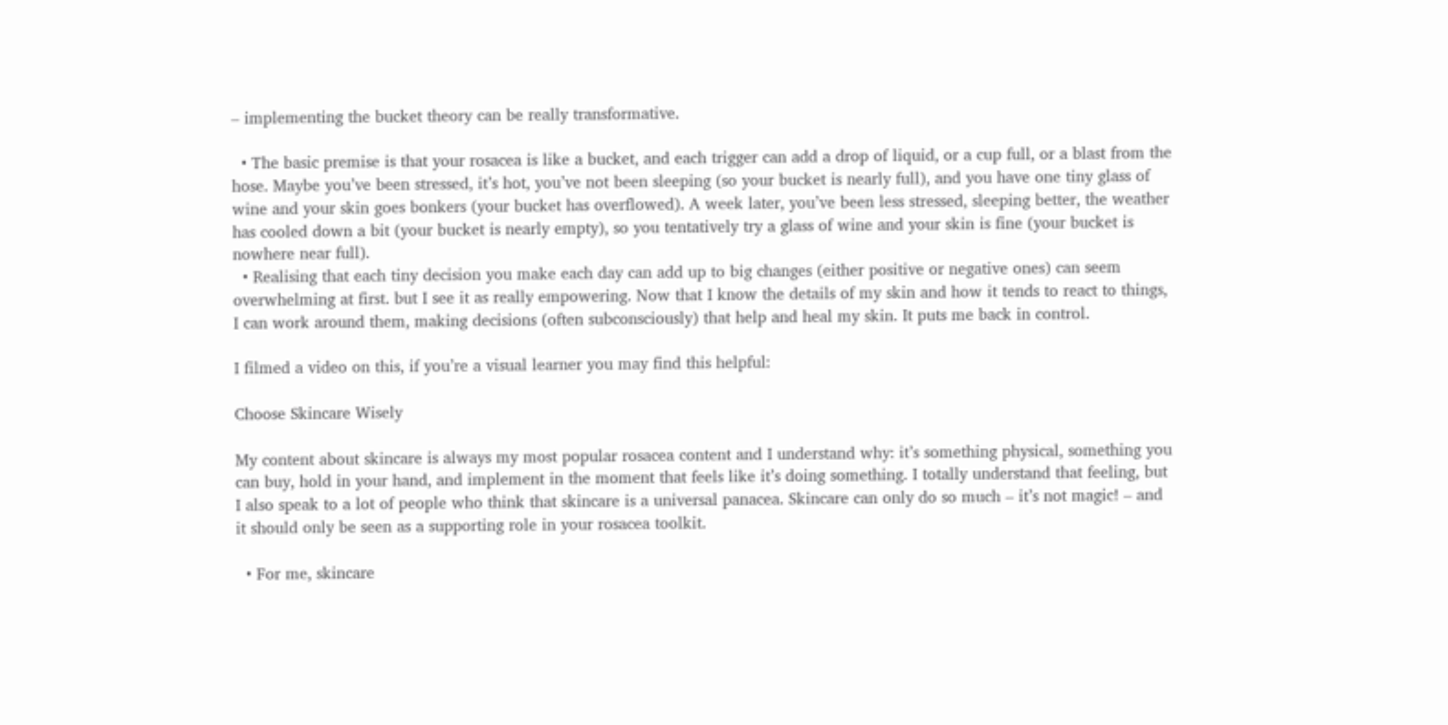– implementing the bucket theory can be really transformative.

  • The basic premise is that your rosacea is like a bucket, and each trigger can add a drop of liquid, or a cup full, or a blast from the hose. Maybe you’ve been stressed, it’s hot, you’ve not been sleeping (so your bucket is nearly full), and you have one tiny glass of wine and your skin goes bonkers (your bucket has overflowed). A week later, you’ve been less stressed, sleeping better, the weather has cooled down a bit (your bucket is nearly empty), so you tentatively try a glass of wine and your skin is fine (your bucket is nowhere near full).
  • Realising that each tiny decision you make each day can add up to big changes (either positive or negative ones) can seem overwhelming at first. but I see it as really empowering. Now that I know the details of my skin and how it tends to react to things, I can work around them, making decisions (often subconsciously) that help and heal my skin. It puts me back in control.

I filmed a video on this, if you’re a visual learner you may find this helpful:

Choose Skincare Wisely

My content about skincare is always my most popular rosacea content and I understand why: it’s something physical, something you can buy, hold in your hand, and implement in the moment that feels like it’s doing something. I totally understand that feeling, but I also speak to a lot of people who think that skincare is a universal panacea. Skincare can only do so much – it’s not magic! – and it should only be seen as a supporting role in your rosacea toolkit.

  • For me, skincare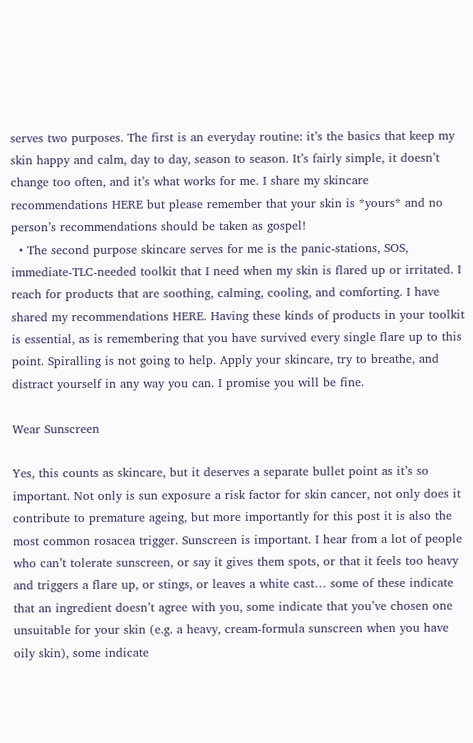serves two purposes. The first is an everyday routine: it’s the basics that keep my skin happy and calm, day to day, season to season. It’s fairly simple, it doesn’t change too often, and it’s what works for me. I share my skincare recommendations HERE but please remember that your skin is *yours* and no person’s recommendations should be taken as gospel!
  • The second purpose skincare serves for me is the panic-stations, SOS, immediate-TLC-needed toolkit that I need when my skin is flared up or irritated. I reach for products that are soothing, calming, cooling, and comforting. I have shared my recommendations HERE. Having these kinds of products in your toolkit is essential, as is remembering that you have survived every single flare up to this point. Spiralling is not going to help. Apply your skincare, try to breathe, and distract yourself in any way you can. I promise you will be fine.

Wear Sunscreen

Yes, this counts as skincare, but it deserves a separate bullet point as it’s so important. Not only is sun exposure a risk factor for skin cancer, not only does it contribute to premature ageing, but more importantly for this post it is also the most common rosacea trigger. Sunscreen is important. I hear from a lot of people who can’t tolerate sunscreen, or say it gives them spots, or that it feels too heavy and triggers a flare up, or stings, or leaves a white cast… some of these indicate that an ingredient doesn’t agree with you, some indicate that you’ve chosen one unsuitable for your skin (e.g. a heavy, cream-formula sunscreen when you have oily skin), some indicate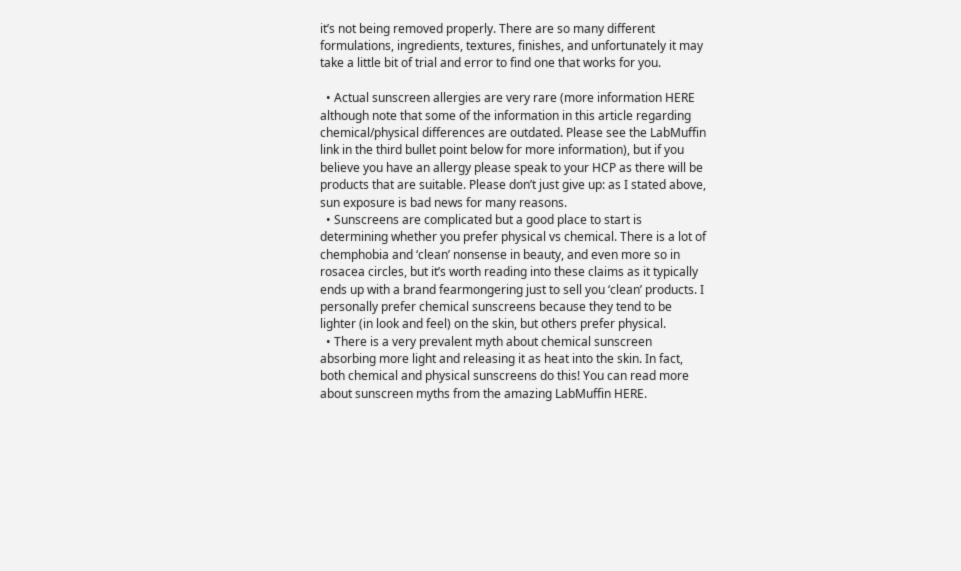it’s not being removed properly. There are so many different formulations, ingredients, textures, finishes, and unfortunately it may take a little bit of trial and error to find one that works for you.

  • Actual sunscreen allergies are very rare (more information HERE although note that some of the information in this article regarding chemical/physical differences are outdated. Please see the LabMuffin link in the third bullet point below for more information), but if you believe you have an allergy please speak to your HCP as there will be products that are suitable. Please don’t just give up: as I stated above, sun exposure is bad news for many reasons.
  • Sunscreens are complicated but a good place to start is determining whether you prefer physical vs chemical. There is a lot of chemphobia and ‘clean’ nonsense in beauty, and even more so in rosacea circles, but it’s worth reading into these claims as it typically ends up with a brand fearmongering just to sell you ‘clean’ products. I personally prefer chemical sunscreens because they tend to be lighter (in look and feel) on the skin, but others prefer physical.
  • There is a very prevalent myth about chemical sunscreen absorbing more light and releasing it as heat into the skin. In fact, both chemical and physical sunscreens do this! You can read more about sunscreen myths from the amazing LabMuffin HERE.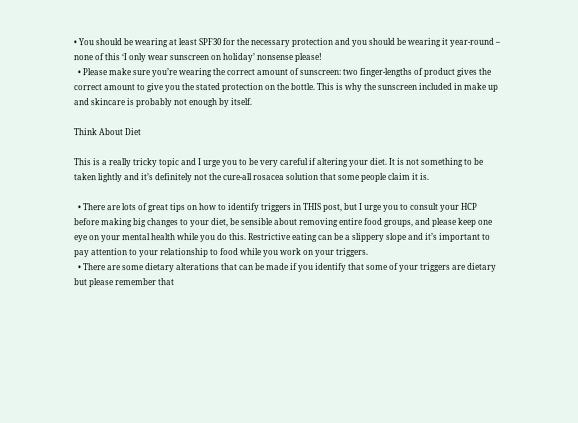• You should be wearing at least SPF30 for the necessary protection and you should be wearing it year-round – none of this ‘I only wear sunscreen on holiday’ nonsense please!
  • Please make sure you’re wearing the correct amount of sunscreen: two finger-lengths of product gives the correct amount to give you the stated protection on the bottle. This is why the sunscreen included in make up and skincare is probably not enough by itself.

Think About Diet

This is a really tricky topic and I urge you to be very careful if altering your diet. It is not something to be taken lightly and it’s definitely not the cure-all rosacea solution that some people claim it is.

  • There are lots of great tips on how to identify triggers in THIS post, but I urge you to consult your HCP before making big changes to your diet, be sensible about removing entire food groups, and please keep one eye on your mental health while you do this. Restrictive eating can be a slippery slope and it’s important to pay attention to your relationship to food while you work on your triggers.
  • There are some dietary alterations that can be made if you identify that some of your triggers are dietary but please remember that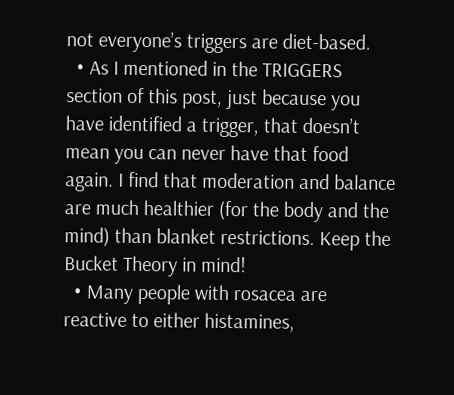not everyone’s triggers are diet-based.
  • As I mentioned in the TRIGGERS section of this post, just because you have identified a trigger, that doesn’t mean you can never have that food again. I find that moderation and balance are much healthier (for the body and the mind) than blanket restrictions. Keep the Bucket Theory in mind!
  • Many people with rosacea are reactive to either histamines,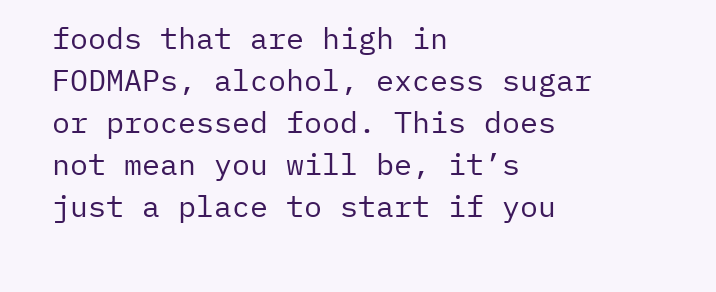foods that are high in FODMAPs, alcohol, excess sugar or processed food. This does not mean you will be, it’s just a place to start if you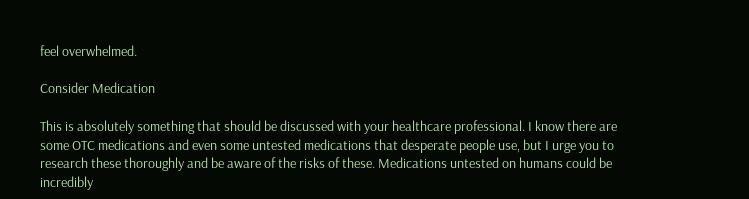feel overwhelmed.

Consider Medication

This is absolutely something that should be discussed with your healthcare professional. I know there are some OTC medications and even some untested medications that desperate people use, but I urge you to research these thoroughly and be aware of the risks of these. Medications untested on humans could be incredibly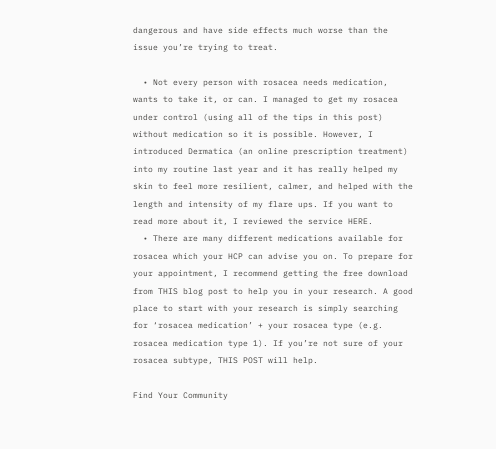dangerous and have side effects much worse than the issue you’re trying to treat.

  • Not every person with rosacea needs medication, wants to take it, or can. I managed to get my rosacea under control (using all of the tips in this post) without medication so it is possible. However, I introduced Dermatica (an online prescription treatment) into my routine last year and it has really helped my skin to feel more resilient, calmer, and helped with the length and intensity of my flare ups. If you want to read more about it, I reviewed the service HERE.
  • There are many different medications available for rosacea which your HCP can advise you on. To prepare for your appointment, I recommend getting the free download from THIS blog post to help you in your research. A good place to start with your research is simply searching for ‘rosacea medication’ + your rosacea type (e.g. rosacea medication type 1). If you’re not sure of your rosacea subtype, THIS POST will help.

Find Your Community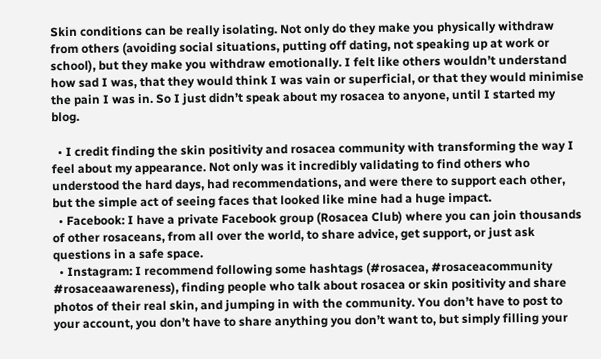Skin conditions can be really isolating. Not only do they make you physically withdraw from others (avoiding social situations, putting off dating, not speaking up at work or school), but they make you withdraw emotionally. I felt like others wouldn’t understand how sad I was, that they would think I was vain or superficial, or that they would minimise the pain I was in. So I just didn’t speak about my rosacea to anyone, until I started my blog.

  • I credit finding the skin positivity and rosacea community with transforming the way I feel about my appearance. Not only was it incredibly validating to find others who understood the hard days, had recommendations, and were there to support each other, but the simple act of seeing faces that looked like mine had a huge impact.
  • Facebook: I have a private Facebook group (Rosacea Club) where you can join thousands of other rosaceans, from all over the world, to share advice, get support, or just ask questions in a safe space.
  • Instagram: I recommend following some hashtags (#rosacea, #rosaceacommunity #rosaceaawareness), finding people who talk about rosacea or skin positivity and share photos of their real skin, and jumping in with the community. You don’t have to post to your account, you don’t have to share anything you don’t want to, but simply filling your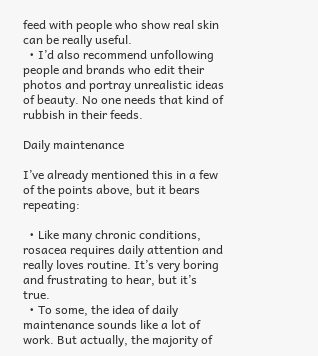feed with people who show real skin can be really useful.
  • I’d also recommend unfollowing people and brands who edit their photos and portray unrealistic ideas of beauty. No one needs that kind of rubbish in their feeds.

Daily maintenance

I’ve already mentioned this in a few of the points above, but it bears repeating:

  • Like many chronic conditions, rosacea requires daily attention and really loves routine. It’s very boring and frustrating to hear, but it’s true.
  • To some, the idea of daily maintenance sounds like a lot of work. But actually, the majority of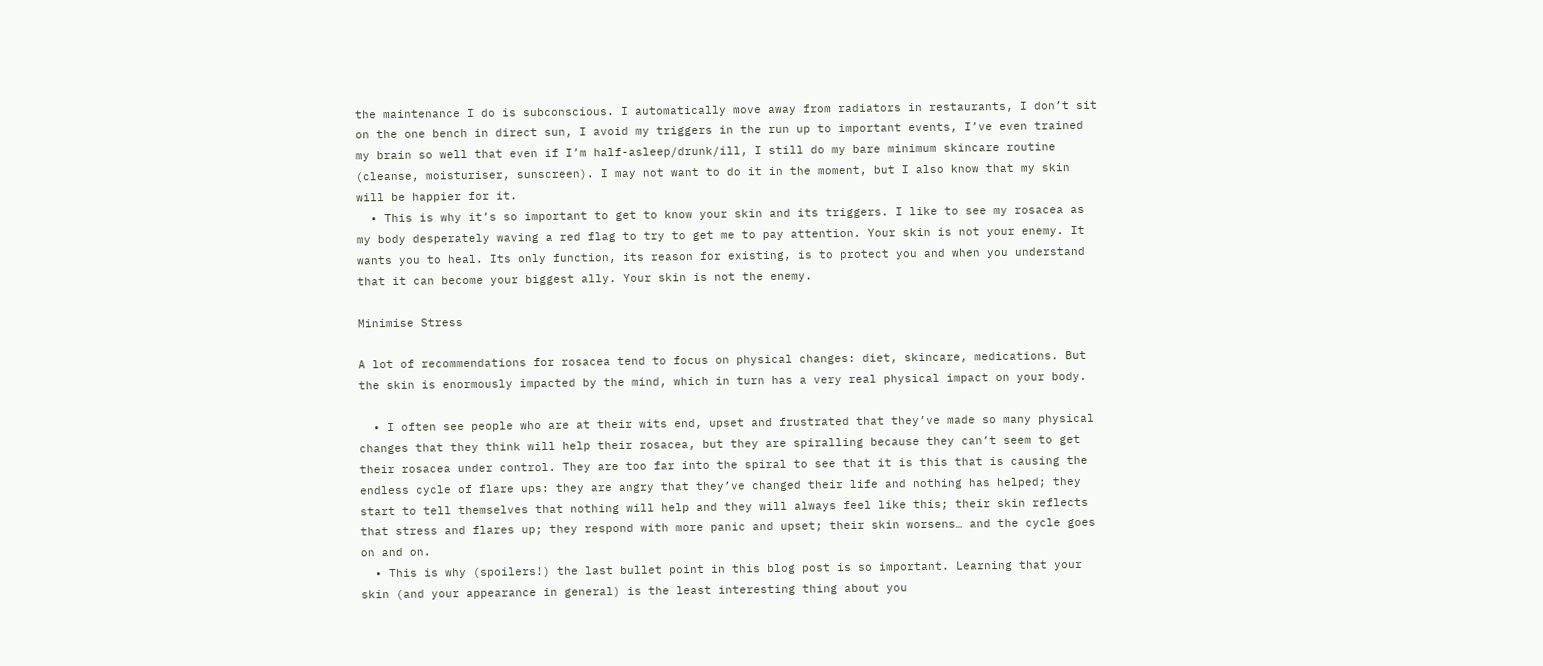the maintenance I do is subconscious. I automatically move away from radiators in restaurants, I don’t sit on the one bench in direct sun, I avoid my triggers in the run up to important events, I’ve even trained my brain so well that even if I’m half-asleep/drunk/ill, I still do my bare minimum skincare routine (cleanse, moisturiser, sunscreen). I may not want to do it in the moment, but I also know that my skin will be happier for it.
  • This is why it’s so important to get to know your skin and its triggers. I like to see my rosacea as my body desperately waving a red flag to try to get me to pay attention. Your skin is not your enemy. It wants you to heal. Its only function, its reason for existing, is to protect you and when you understand that it can become your biggest ally. Your skin is not the enemy.

Minimise Stress

A lot of recommendations for rosacea tend to focus on physical changes: diet, skincare, medications. But the skin is enormously impacted by the mind, which in turn has a very real physical impact on your body.

  • I often see people who are at their wits end, upset and frustrated that they’ve made so many physical changes that they think will help their rosacea, but they are spiralling because they can’t seem to get their rosacea under control. They are too far into the spiral to see that it is this that is causing the endless cycle of flare ups: they are angry that they’ve changed their life and nothing has helped; they start to tell themselves that nothing will help and they will always feel like this; their skin reflects that stress and flares up; they respond with more panic and upset; their skin worsens… and the cycle goes on and on.
  • This is why (spoilers!) the last bullet point in this blog post is so important. Learning that your skin (and your appearance in general) is the least interesting thing about you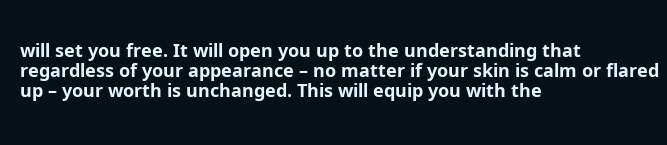will set you free. It will open you up to the understanding that regardless of your appearance – no matter if your skin is calm or flared up – your worth is unchanged. This will equip you with the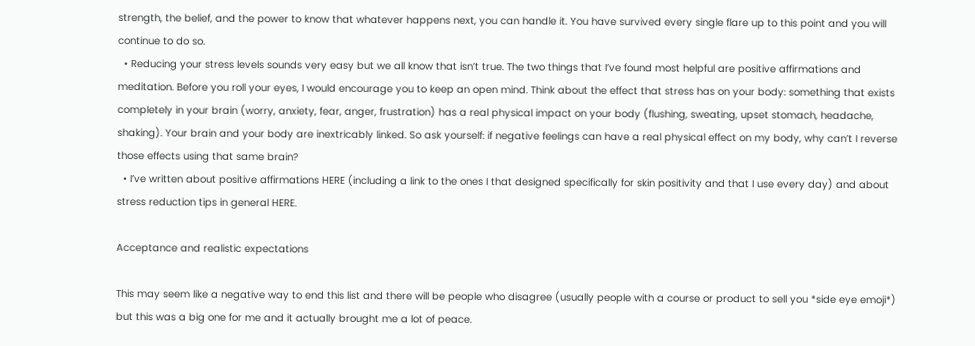strength, the belief, and the power to know that whatever happens next, you can handle it. You have survived every single flare up to this point and you will continue to do so.
  • Reducing your stress levels sounds very easy but we all know that isn’t true. The two things that I’ve found most helpful are positive affirmations and meditation. Before you roll your eyes, I would encourage you to keep an open mind. Think about the effect that stress has on your body: something that exists completely in your brain (worry, anxiety, fear, anger, frustration) has a real physical impact on your body (flushing, sweating, upset stomach, headache, shaking). Your brain and your body are inextricably linked. So ask yourself: if negative feelings can have a real physical effect on my body, why can’t I reverse those effects using that same brain?
  • I’ve written about positive affirmations HERE (including a link to the ones I that designed specifically for skin positivity and that I use every day) and about stress reduction tips in general HERE.

Acceptance and realistic expectations

This may seem like a negative way to end this list and there will be people who disagree (usually people with a course or product to sell you *side eye emoji*) but this was a big one for me and it actually brought me a lot of peace.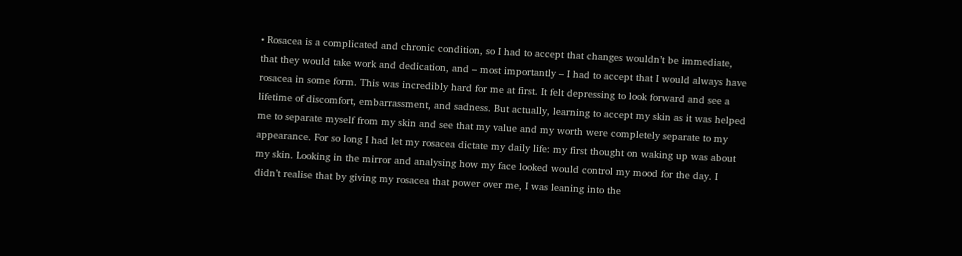• Rosacea is a complicated and chronic condition, so I had to accept that changes wouldn’t be immediate, that they would take work and dedication, and – most importantly – I had to accept that I would always have rosacea in some form. This was incredibly hard for me at first. It felt depressing to look forward and see a lifetime of discomfort, embarrassment, and sadness. But actually, learning to accept my skin as it was helped me to separate myself from my skin and see that my value and my worth were completely separate to my appearance. For so long I had let my rosacea dictate my daily life: my first thought on waking up was about my skin. Looking in the mirror and analysing how my face looked would control my mood for the day. I didn’t realise that by giving my rosacea that power over me, I was leaning into the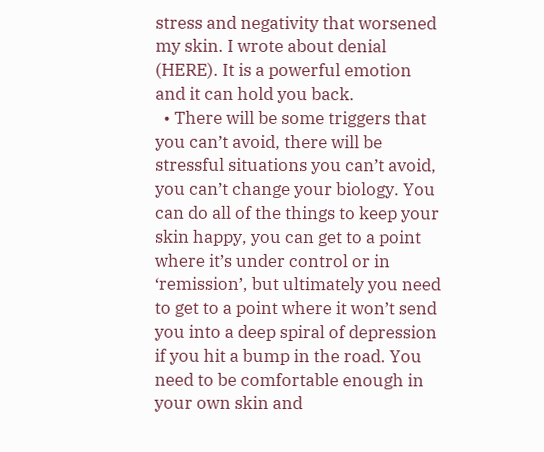stress and negativity that worsened my skin. I wrote about denial (HERE). It is a powerful emotion and it can hold you back.
  • There will be some triggers that you can’t avoid, there will be stressful situations you can’t avoid, you can’t change your biology. You can do all of the things to keep your skin happy, you can get to a point where it’s under control or in ‘remission’, but ultimately you need to get to a point where it won’t send you into a deep spiral of depression if you hit a bump in the road. You need to be comfortable enough in your own skin and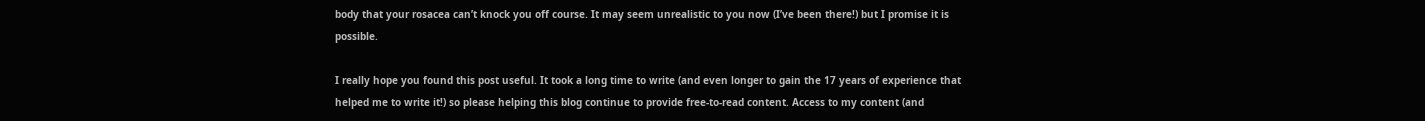body that your rosacea can’t knock you off course. It may seem unrealistic to you now (I’ve been there!) but I promise it is possible.

I really hope you found this post useful. It took a long time to write (and even longer to gain the 17 years of experience that helped me to write it!) so please helping this blog continue to provide free-to-read content. Access to my content (and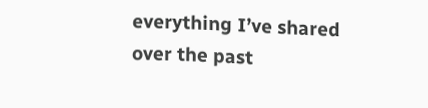everything I’ve shared over the past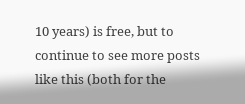10 years) is free, but to continue to see more posts like this (both for the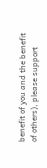benefit of you and the benefit of others), please support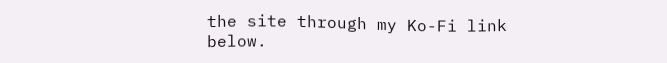the site through my Ko-Fi link below.